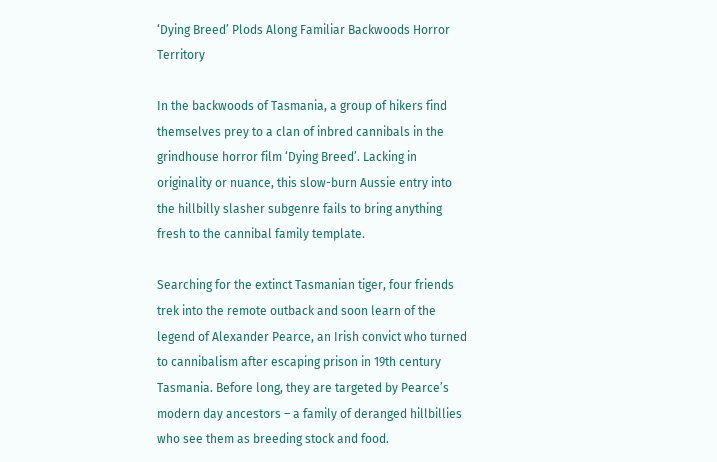‘Dying Breed’ Plods Along Familiar Backwoods Horror Territory

In the backwoods of Tasmania, a group of hikers find themselves prey to a clan of inbred cannibals in the grindhouse horror film ‘Dying Breed’. Lacking in originality or nuance, this slow-burn Aussie entry into the hillbilly slasher subgenre fails to bring anything fresh to the cannibal family template.

Searching for the extinct Tasmanian tiger, four friends trek into the remote outback and soon learn of the legend of Alexander Pearce, an Irish convict who turned to cannibalism after escaping prison in 19th century Tasmania. Before long, they are targeted by Pearce’s modern day ancestors – a family of deranged hillbillies who see them as breeding stock and food.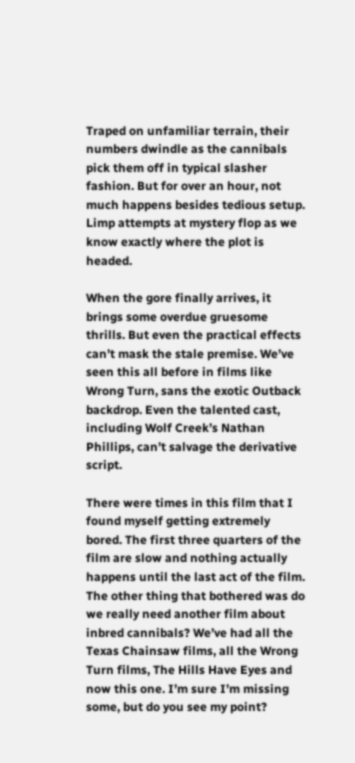Traped on unfamiliar terrain, their numbers dwindle as the cannibals pick them off in typical slasher fashion. But for over an hour, not much happens besides tedious setup. Limp attempts at mystery flop as we know exactly where the plot is headed.

When the gore finally arrives, it brings some overdue gruesome thrills. But even the practical effects can’t mask the stale premise. We’ve seen this all before in films like Wrong Turn, sans the exotic Outback backdrop. Even the talented cast, including Wolf Creek’s Nathan Phillips, can’t salvage the derivative script.

There were times in this film that I found myself getting extremely bored. The first three quarters of the film are slow and nothing actually happens until the last act of the film. The other thing that bothered was do we really need another film about inbred cannibals? We’ve had all the Texas Chainsaw films, all the Wrong Turn films, The Hills Have Eyes and now this one. I’m sure I’m missing some, but do you see my point?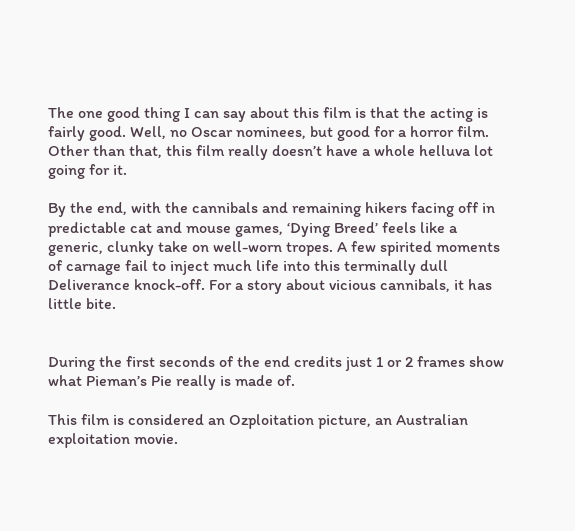The one good thing I can say about this film is that the acting is fairly good. Well, no Oscar nominees, but good for a horror film. Other than that, this film really doesn’t have a whole helluva lot going for it.

By the end, with the cannibals and remaining hikers facing off in predictable cat and mouse games, ‘Dying Breed’ feels like a generic, clunky take on well-worn tropes. A few spirited moments of carnage fail to inject much life into this terminally dull Deliverance knock-off. For a story about vicious cannibals, it has little bite.


During the first seconds of the end credits just 1 or 2 frames show what Pieman’s Pie really is made of.

This film is considered an Ozploitation picture, an Australian exploitation movie.